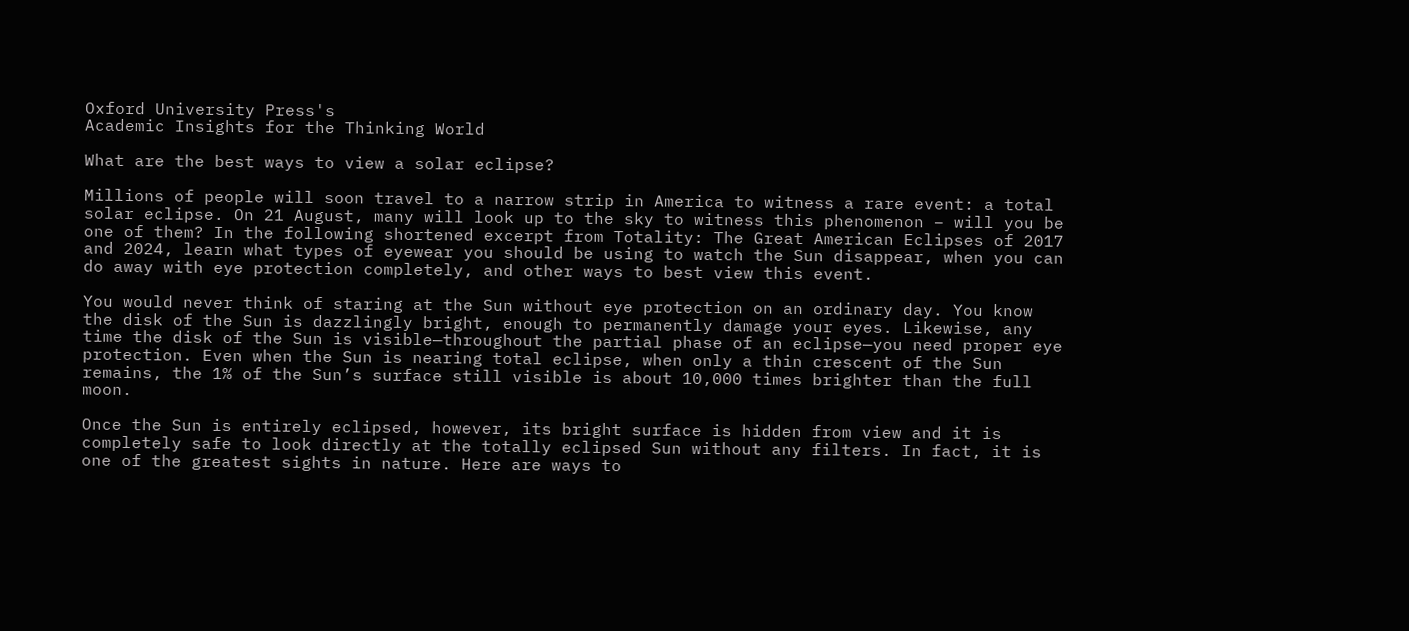Oxford University Press's
Academic Insights for the Thinking World

What are the best ways to view a solar eclipse?

Millions of people will soon travel to a narrow strip in America to witness a rare event: a total solar eclipse. On 21 August, many will look up to the sky to witness this phenomenon – will you be one of them? In the following shortened excerpt from Totality: The Great American Eclipses of 2017 and 2024, learn what types of eyewear you should be using to watch the Sun disappear, when you can do away with eye protection completely, and other ways to best view this event.

You would never think of staring at the Sun without eye protection on an ordinary day. You know the disk of the Sun is dazzlingly bright, enough to permanently damage your eyes. Likewise, any time the disk of the Sun is visible—throughout the partial phase of an eclipse—you need proper eye protection. Even when the Sun is nearing total eclipse, when only a thin crescent of the Sun remains, the 1% of the Sun’s surface still visible is about 10,000 times brighter than the full moon.

Once the Sun is entirely eclipsed, however, its bright surface is hidden from view and it is completely safe to look directly at the totally eclipsed Sun without any filters. In fact, it is one of the greatest sights in nature. Here are ways to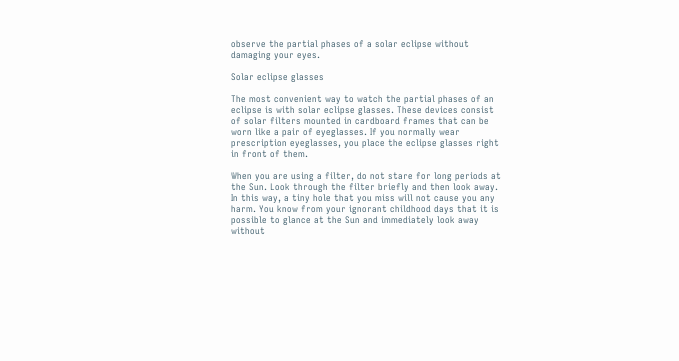observe the partial phases of a solar eclipse without damaging your eyes.

Solar eclipse glasses

The most convenient way to watch the partial phases of an eclipse is with solar eclipse glasses. These devices consist of solar filters mounted in cardboard frames that can be worn like a pair of eyeglasses. If you normally wear prescription eyeglasses, you place the eclipse glasses right in front of them.

When you are using a filter, do not stare for long periods at the Sun. Look through the filter briefly and then look away. In this way, a tiny hole that you miss will not cause you any harm. You know from your ignorant childhood days that it is possible to glance at the Sun and immediately look away without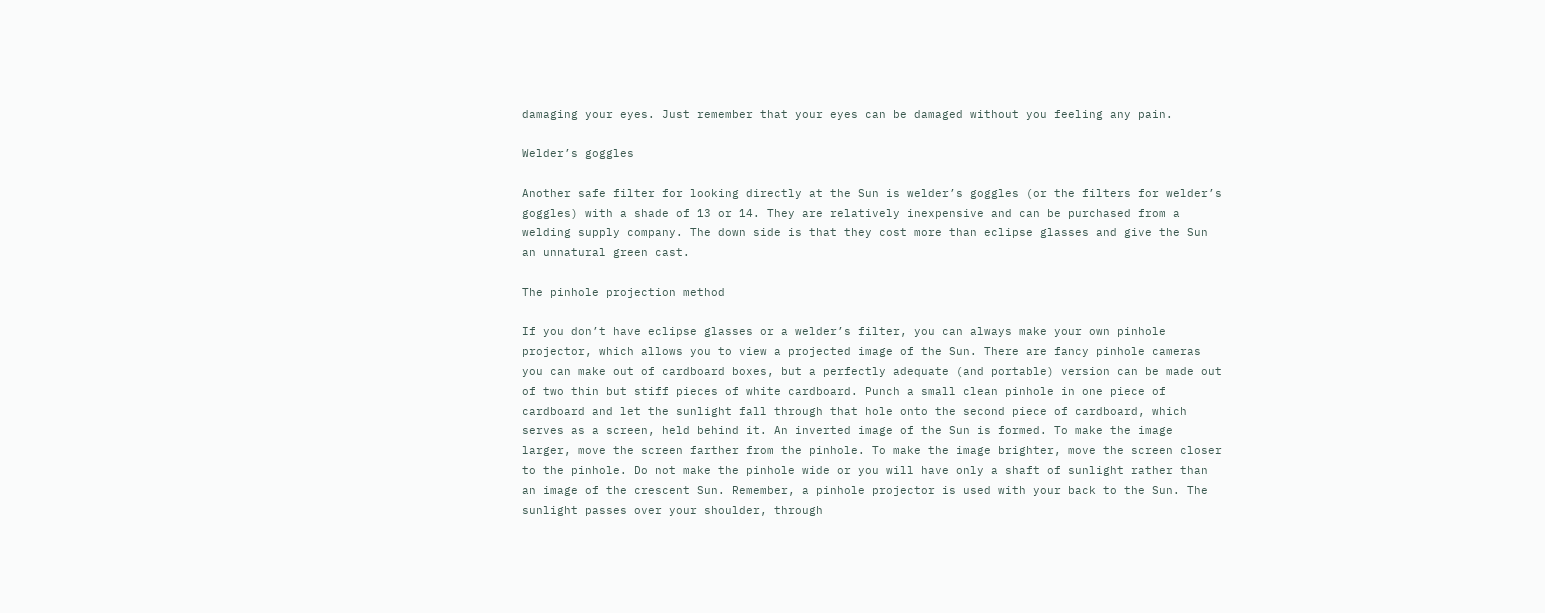damaging your eyes. Just remember that your eyes can be damaged without you feeling any pain.

Welder’s goggles

Another safe filter for looking directly at the Sun is welder’s goggles (or the filters for welder’s goggles) with a shade of 13 or 14. They are relatively inexpensive and can be purchased from a welding supply company. The down side is that they cost more than eclipse glasses and give the Sun an unnatural green cast.

The pinhole projection method

If you don’t have eclipse glasses or a welder’s filter, you can always make your own pinhole projector, which allows you to view a projected image of the Sun. There are fancy pinhole cameras you can make out of cardboard boxes, but a perfectly adequate (and portable) version can be made out of two thin but stiff pieces of white cardboard. Punch a small clean pinhole in one piece of cardboard and let the sunlight fall through that hole onto the second piece of cardboard, which serves as a screen, held behind it. An inverted image of the Sun is formed. To make the image larger, move the screen farther from the pinhole. To make the image brighter, move the screen closer to the pinhole. Do not make the pinhole wide or you will have only a shaft of sunlight rather than an image of the crescent Sun. Remember, a pinhole projector is used with your back to the Sun. The sunlight passes over your shoulder, through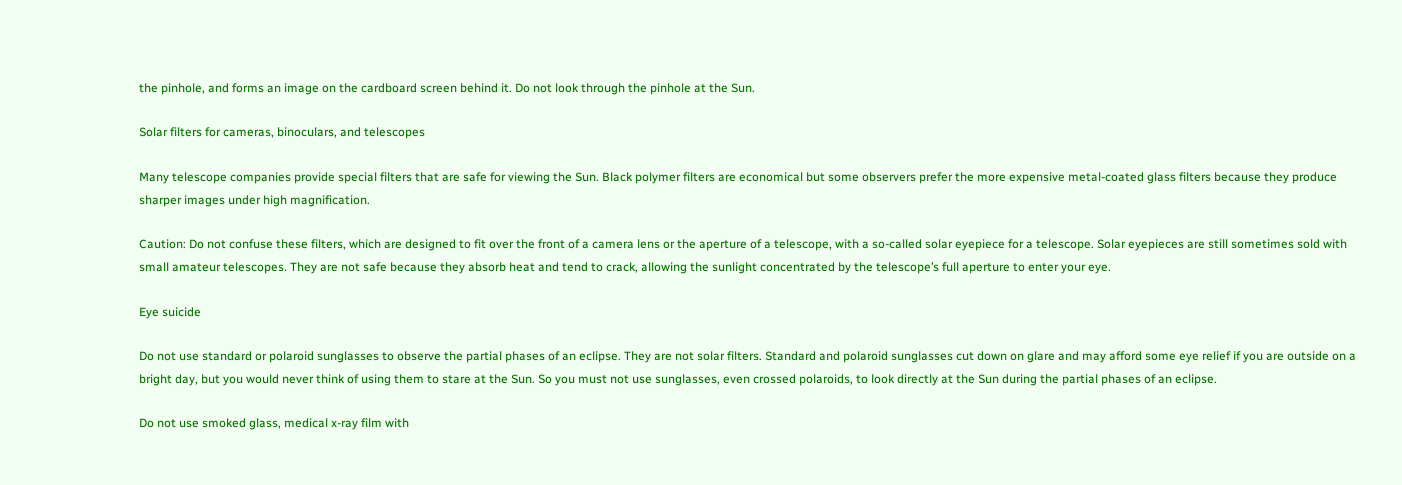the pinhole, and forms an image on the cardboard screen behind it. Do not look through the pinhole at the Sun.

Solar filters for cameras, binoculars, and telescopes

Many telescope companies provide special filters that are safe for viewing the Sun. Black polymer filters are economical but some observers prefer the more expensive metal-coated glass filters because they produce sharper images under high magnification.

Caution: Do not confuse these filters, which are designed to fit over the front of a camera lens or the aperture of a telescope, with a so-called solar eyepiece for a telescope. Solar eyepieces are still sometimes sold with small amateur telescopes. They are not safe because they absorb heat and tend to crack, allowing the sunlight concentrated by the telescope’s full aperture to enter your eye.

Eye suicide

Do not use standard or polaroid sunglasses to observe the partial phases of an eclipse. They are not solar filters. Standard and polaroid sunglasses cut down on glare and may afford some eye relief if you are outside on a bright day, but you would never think of using them to stare at the Sun. So you must not use sunglasses, even crossed polaroids, to look directly at the Sun during the partial phases of an eclipse.

Do not use smoked glass, medical x-ray film with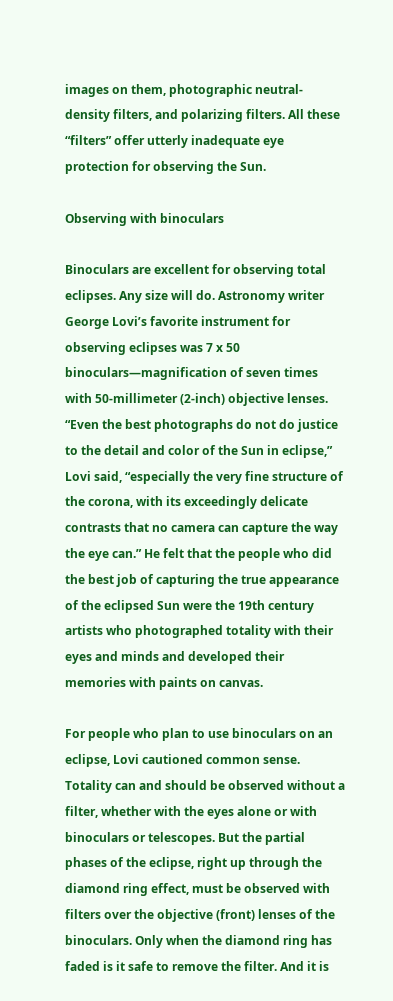images on them, photographic neutral-density filters, and polarizing filters. All these “filters” offer utterly inadequate eye protection for observing the Sun.

Observing with binoculars

Binoculars are excellent for observing total eclipses. Any size will do. Astronomy writer George Lovi’s favorite instrument for observing eclipses was 7 x 50 binoculars—magnification of seven times with 50-millimeter (2-inch) objective lenses. “Even the best photographs do not do justice to the detail and color of the Sun in eclipse,” Lovi said, “especially the very fine structure of the corona, with its exceedingly delicate contrasts that no camera can capture the way the eye can.” He felt that the people who did the best job of capturing the true appearance of the eclipsed Sun were the 19th century artists who photographed totality with their eyes and minds and developed their memories with paints on canvas.

For people who plan to use binoculars on an eclipse, Lovi cautioned common sense. Totality can and should be observed without a filter, whether with the eyes alone or with binoculars or telescopes. But the partial phases of the eclipse, right up through the diamond ring effect, must be observed with filters over the objective (front) lenses of the binoculars. Only when the diamond ring has faded is it safe to remove the filter. And it is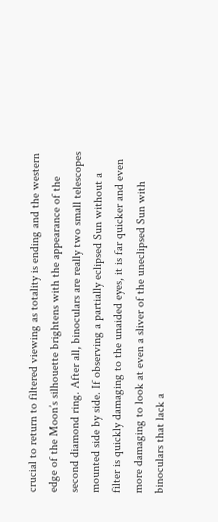crucial to return to filtered viewing as totality is ending and the western edge of the Moon’s silhouette brightens with the appearance of the second diamond ring. After all, binoculars are really two small telescopes mounted side by side. If observing a partially eclipsed Sun without a filter is quickly damaging to the unaided eyes, it is far quicker and even more damaging to look at even a sliver of the uneclipsed Sun with binoculars that lack a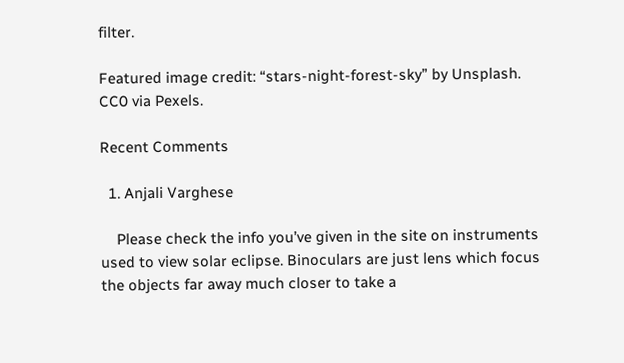filter.

Featured image credit: “stars-night-forest-sky” by Unsplash. CC0 via Pexels.

Recent Comments

  1. Anjali Varghese

    Please check the info you’ve given in the site on instruments used to view solar eclipse. Binoculars are just lens which focus the objects far away much closer to take a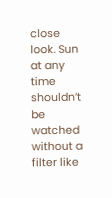close look. Sun at any time shouldn’t be watched without a filter like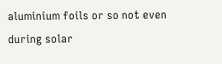aluminium foils or so not even during solar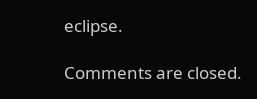eclipse.

Comments are closed.